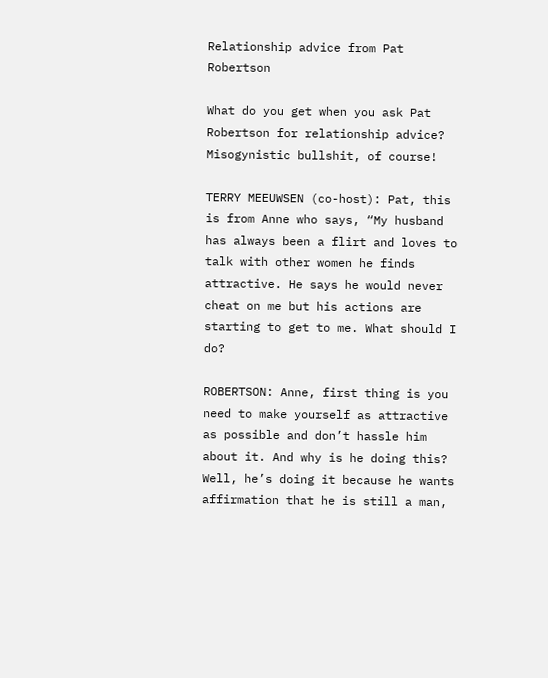Relationship advice from Pat Robertson

What do you get when you ask Pat Robertson for relationship advice? Misogynistic bullshit, of course!

TERRY MEEUWSEN (co-host): Pat, this is from Anne who says, “My husband has always been a flirt and loves to talk with other women he finds attractive. He says he would never cheat on me but his actions are starting to get to me. What should I do?

ROBERTSON: Anne, first thing is you need to make yourself as attractive as possible and don’t hassle him about it. And why is he doing this? Well, he’s doing it because he wants affirmation that he is still a man,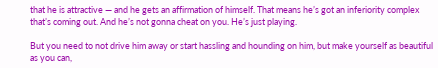that he is attractive — and he gets an affirmation of himself. That means he’s got an inferiority complex that’s coming out. And he’s not gonna cheat on you. He’s just playing.

But you need to not drive him away or start hassling and hounding on him, but make yourself as beautiful as you can,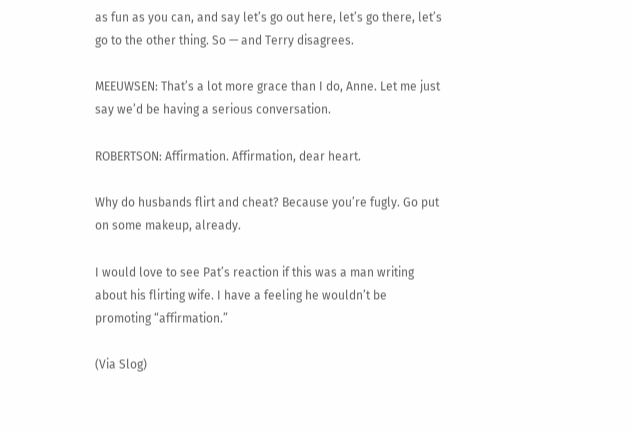as fun as you can, and say let’s go out here, let’s go there, let’s go to the other thing. So — and Terry disagrees.

MEEUWSEN: That’s a lot more grace than I do, Anne. Let me just say we’d be having a serious conversation.

ROBERTSON: Affirmation. Affirmation, dear heart.

Why do husbands flirt and cheat? Because you’re fugly. Go put on some makeup, already.

I would love to see Pat’s reaction if this was a man writing about his flirting wife. I have a feeling he wouldn’t be promoting “affirmation.”

(Via Slog)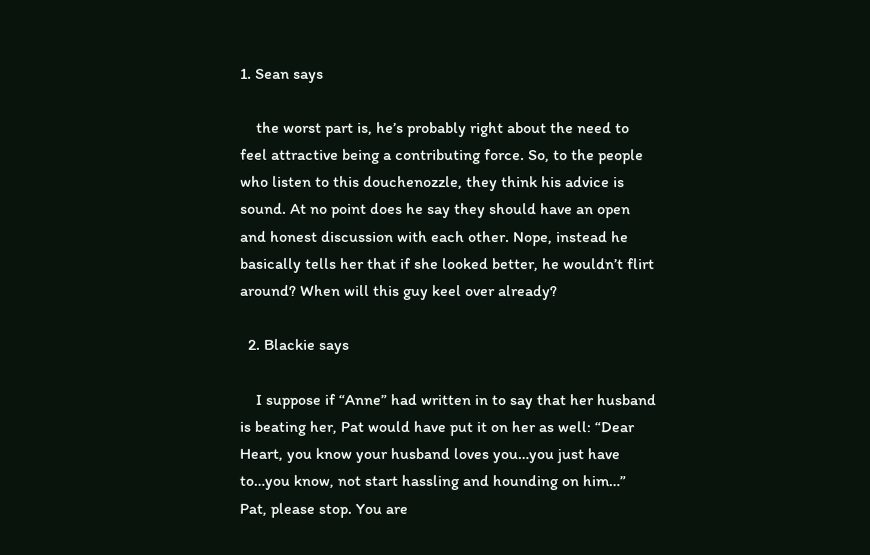1. Sean says

    the worst part is, he’s probably right about the need to feel attractive being a contributing force. So, to the people who listen to this douchenozzle, they think his advice is sound. At no point does he say they should have an open and honest discussion with each other. Nope, instead he basically tells her that if she looked better, he wouldn’t flirt around? When will this guy keel over already?

  2. Blackie says

    I suppose if “Anne” had written in to say that her husband is beating her, Pat would have put it on her as well: “Dear Heart, you know your husband loves you…you just have to…you know, not start hassling and hounding on him…” Pat, please stop. You are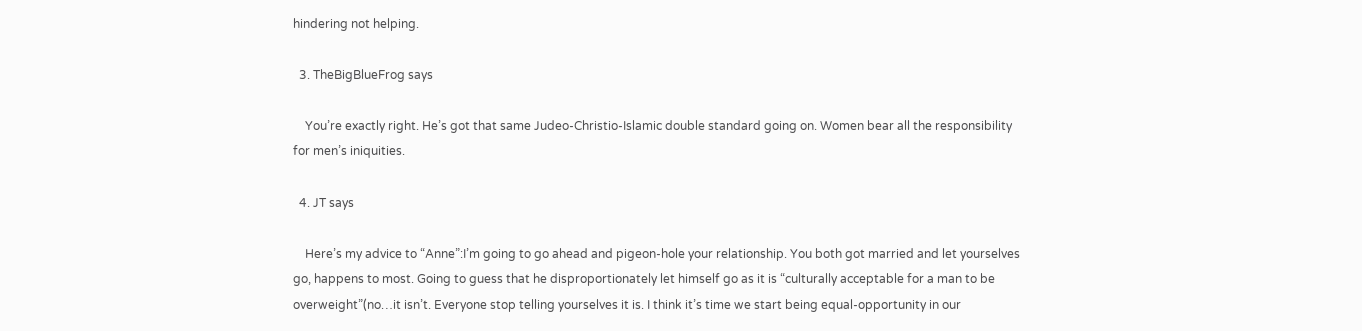hindering not helping.

  3. TheBigBlueFrog says

    You’re exactly right. He’s got that same Judeo-Christio-Islamic double standard going on. Women bear all the responsibility for men’s iniquities.

  4. JT says

    Here’s my advice to “Anne”:I’m going to go ahead and pigeon-hole your relationship. You both got married and let yourselves go, happens to most. Going to guess that he disproportionately let himself go as it is “culturally acceptable for a man to be overweight”(no…it isn’t. Everyone stop telling yourselves it is. I think it’s time we start being equal-opportunity in our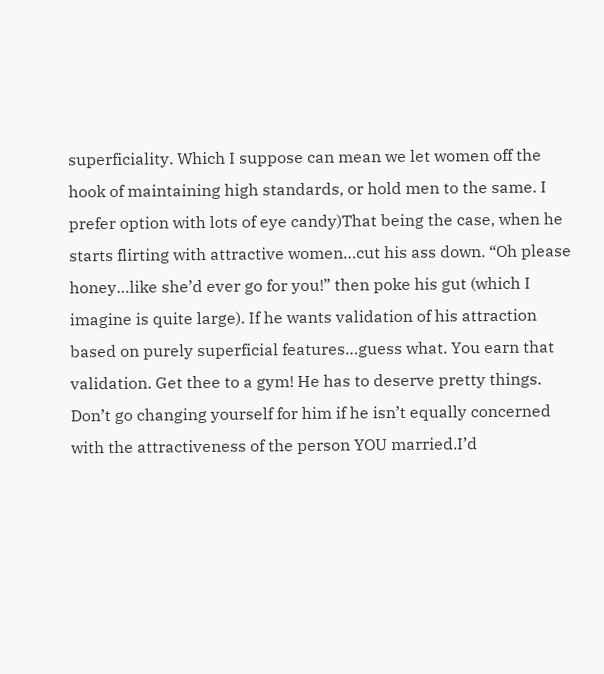superficiality. Which I suppose can mean we let women off the hook of maintaining high standards, or hold men to the same. I prefer option with lots of eye candy)That being the case, when he starts flirting with attractive women…cut his ass down. “Oh please honey…like she’d ever go for you!” then poke his gut (which I imagine is quite large). If he wants validation of his attraction based on purely superficial features…guess what. You earn that validation. Get thee to a gym! He has to deserve pretty things. Don’t go changing yourself for him if he isn’t equally concerned with the attractiveness of the person YOU married.I’d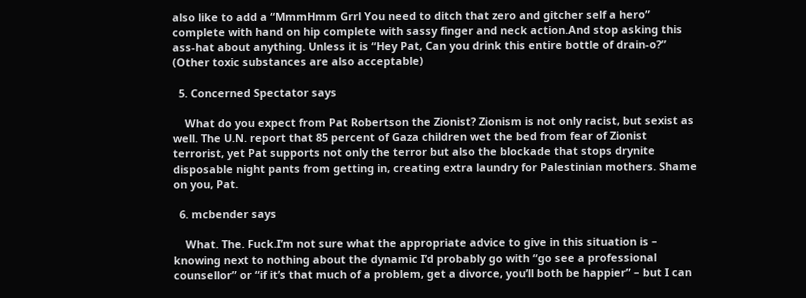also like to add a “MmmHmm Grrl You need to ditch that zero and gitcher self a hero” complete with hand on hip complete with sassy finger and neck action.And stop asking this ass-hat about anything. Unless it is “Hey Pat, Can you drink this entire bottle of drain-o?” (Other toxic substances are also acceptable)

  5. Concerned Spectator says

    What do you expect from Pat Robertson the Zionist? Zionism is not only racist, but sexist as well. The U.N. report that 85 percent of Gaza children wet the bed from fear of Zionist terrorist, yet Pat supports not only the terror but also the blockade that stops drynite disposable night pants from getting in, creating extra laundry for Palestinian mothers. Shame on you, Pat.

  6. mcbender says

    What. The. Fuck.I’m not sure what the appropriate advice to give in this situation is – knowing next to nothing about the dynamic I’d probably go with “go see a professional counsellor” or “if it’s that much of a problem, get a divorce, you’ll both be happier” – but I can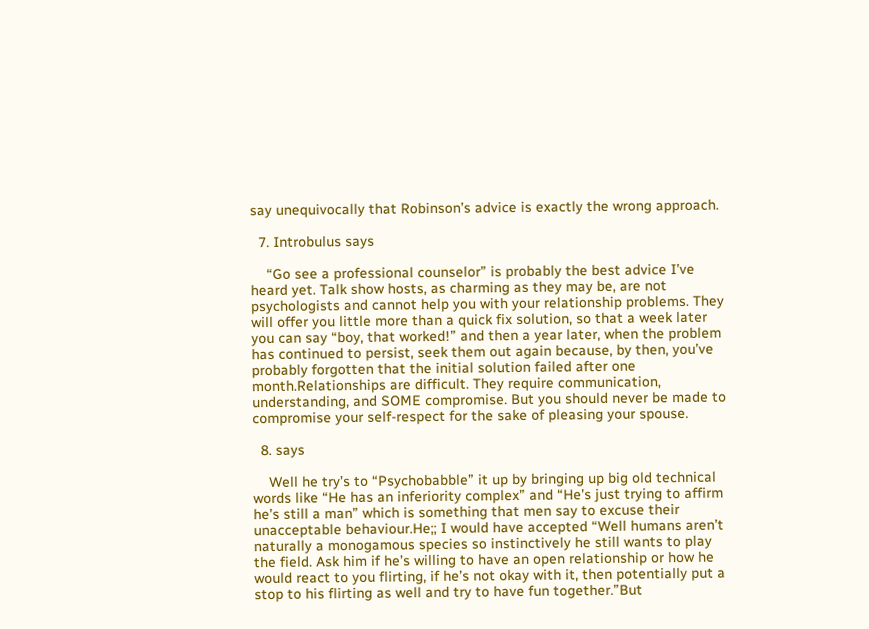say unequivocally that Robinson’s advice is exactly the wrong approach.

  7. Introbulus says

    “Go see a professional counselor” is probably the best advice I’ve heard yet. Talk show hosts, as charming as they may be, are not psychologists and cannot help you with your relationship problems. They will offer you little more than a quick fix solution, so that a week later you can say “boy, that worked!” and then a year later, when the problem has continued to persist, seek them out again because, by then, you’ve probably forgotten that the initial solution failed after one month.Relationships are difficult. They require communication, understanding, and SOME compromise. But you should never be made to compromise your self-respect for the sake of pleasing your spouse.

  8. says

    Well he try’s to “Psychobabble” it up by bringing up big old technical words like “He has an inferiority complex” and “He’s just trying to affirm he’s still a man” which is something that men say to excuse their unacceptable behaviour.He;; I would have accepted “Well humans aren’t naturally a monogamous species so instinctively he still wants to play the field. Ask him if he’s willing to have an open relationship or how he would react to you flirting, if he’s not okay with it, then potentially put a stop to his flirting as well and try to have fun together.”But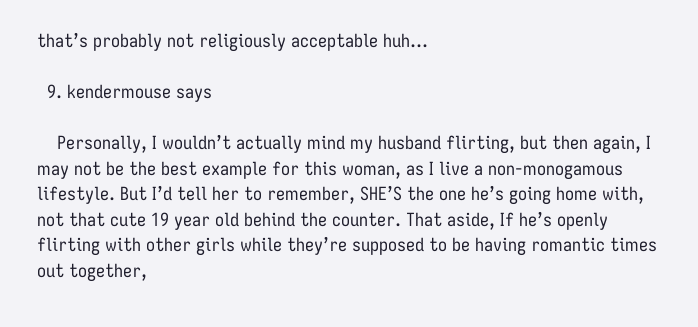that’s probably not religiously acceptable huh…

  9. kendermouse says

    Personally, I wouldn’t actually mind my husband flirting, but then again, I may not be the best example for this woman, as I live a non-monogamous lifestyle. But I’d tell her to remember, SHE’S the one he’s going home with, not that cute 19 year old behind the counter. That aside, If he’s openly flirting with other girls while they’re supposed to be having romantic times out together,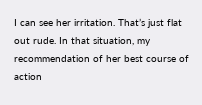I can see her irritation. That’s just flat out rude. In that situation, my recommendation of her best course of action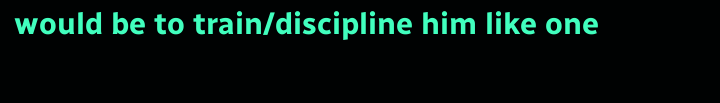would be to train/discipline him like one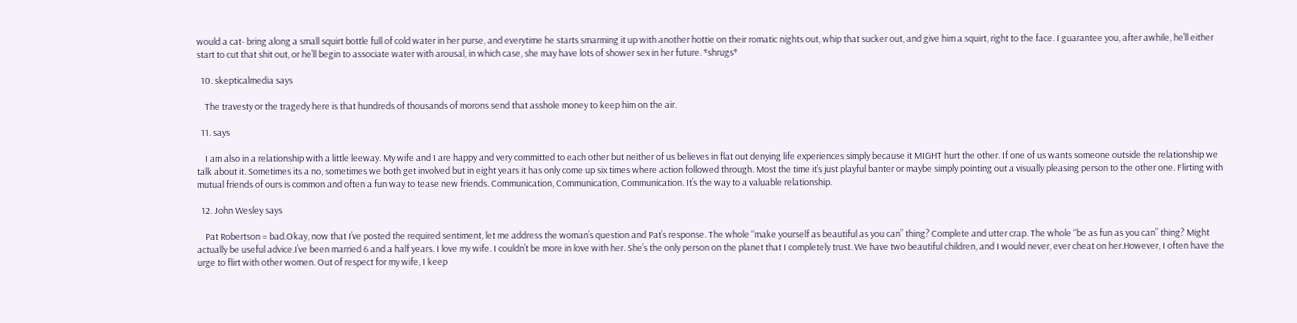would a cat- bring along a small squirt bottle full of cold water in her purse, and everytime he starts smarming it up with another hottie on their romatic nights out, whip that sucker out, and give him a squirt, right to the face. I guarantee you, after awhile, he’ll either start to cut that shit out, or he’ll begin to associate water with arousal, in which case, she may have lots of shower sex in her future. *shrugs*

  10. skepticalmedia says

    The travesty or the tragedy here is that hundreds of thousands of morons send that asshole money to keep him on the air.

  11. says

    I am also in a relationship with a little leeway. My wife and I are happy and very committed to each other but neither of us believes in flat out denying life experiences simply because it MIGHT hurt the other. If one of us wants someone outside the relationship we talk about it. Sometimes its a no, sometimes we both get involved but in eight years it has only come up six times where action followed through. Most the time it’s just playful banter or maybe simply pointing out a visually pleasing person to the other one. Flirting with mutual friends of ours is common and often a fun way to tease new friends. Communication, Communication, Communication. It’s the way to a valuable relationship.

  12. John Wesley says

    Pat Robertson = bad.Okay, now that I’ve posted the required sentiment, let me address the woman’s question and Pat’s response. The whole “make yourself as beautiful as you can” thing? Complete and utter crap. The whole “be as fun as you can” thing? Might actually be useful advice.I’ve been married 6 and a half years. I love my wife. I couldn’t be more in love with her. She’s the only person on the planet that I completely trust. We have two beautiful children, and I would never, ever cheat on her.However, I often have the urge to flirt with other women. Out of respect for my wife, I keep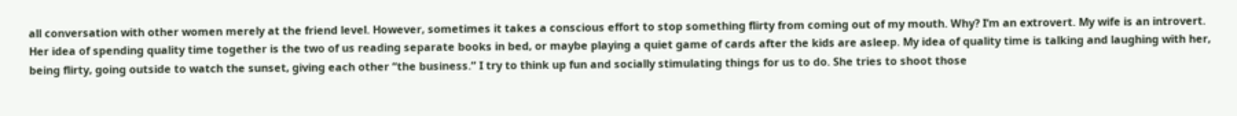all conversation with other women merely at the friend level. However, sometimes it takes a conscious effort to stop something flirty from coming out of my mouth. Why? I’m an extrovert. My wife is an introvert. Her idea of spending quality time together is the two of us reading separate books in bed, or maybe playing a quiet game of cards after the kids are asleep. My idea of quality time is talking and laughing with her, being flirty, going outside to watch the sunset, giving each other “the business.” I try to think up fun and socially stimulating things for us to do. She tries to shoot those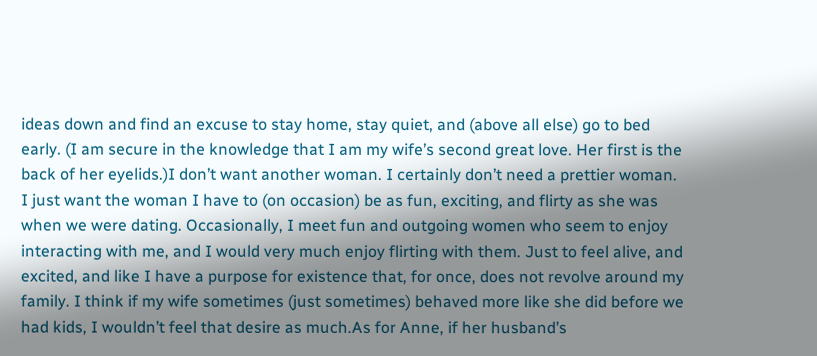ideas down and find an excuse to stay home, stay quiet, and (above all else) go to bed early. (I am secure in the knowledge that I am my wife’s second great love. Her first is the back of her eyelids.)I don’t want another woman. I certainly don’t need a prettier woman. I just want the woman I have to (on occasion) be as fun, exciting, and flirty as she was when we were dating. Occasionally, I meet fun and outgoing women who seem to enjoy interacting with me, and I would very much enjoy flirting with them. Just to feel alive, and excited, and like I have a purpose for existence that, for once, does not revolve around my family. I think if my wife sometimes (just sometimes) behaved more like she did before we had kids, I wouldn’t feel that desire as much.As for Anne, if her husband’s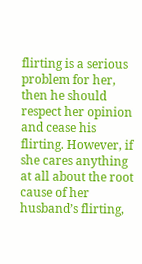flirting is a serious problem for her, then he should respect her opinion and cease his flirting. However, if she cares anything at all about the root cause of her husband’s flirting,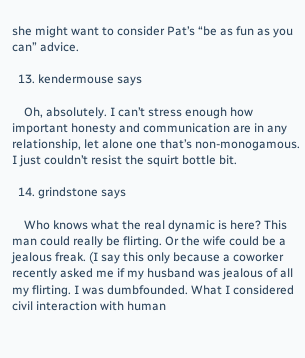she might want to consider Pat’s “be as fun as you can” advice.

  13. kendermouse says

    Oh, absolutely. I can’t stress enough how important honesty and communication are in any relationship, let alone one that’s non-monogamous. I just couldn’t resist the squirt bottle bit.

  14. grindstone says

    Who knows what the real dynamic is here? This man could really be flirting. Or the wife could be a jealous freak. (I say this only because a coworker recently asked me if my husband was jealous of all my flirting. I was dumbfounded. What I considered civil interaction with human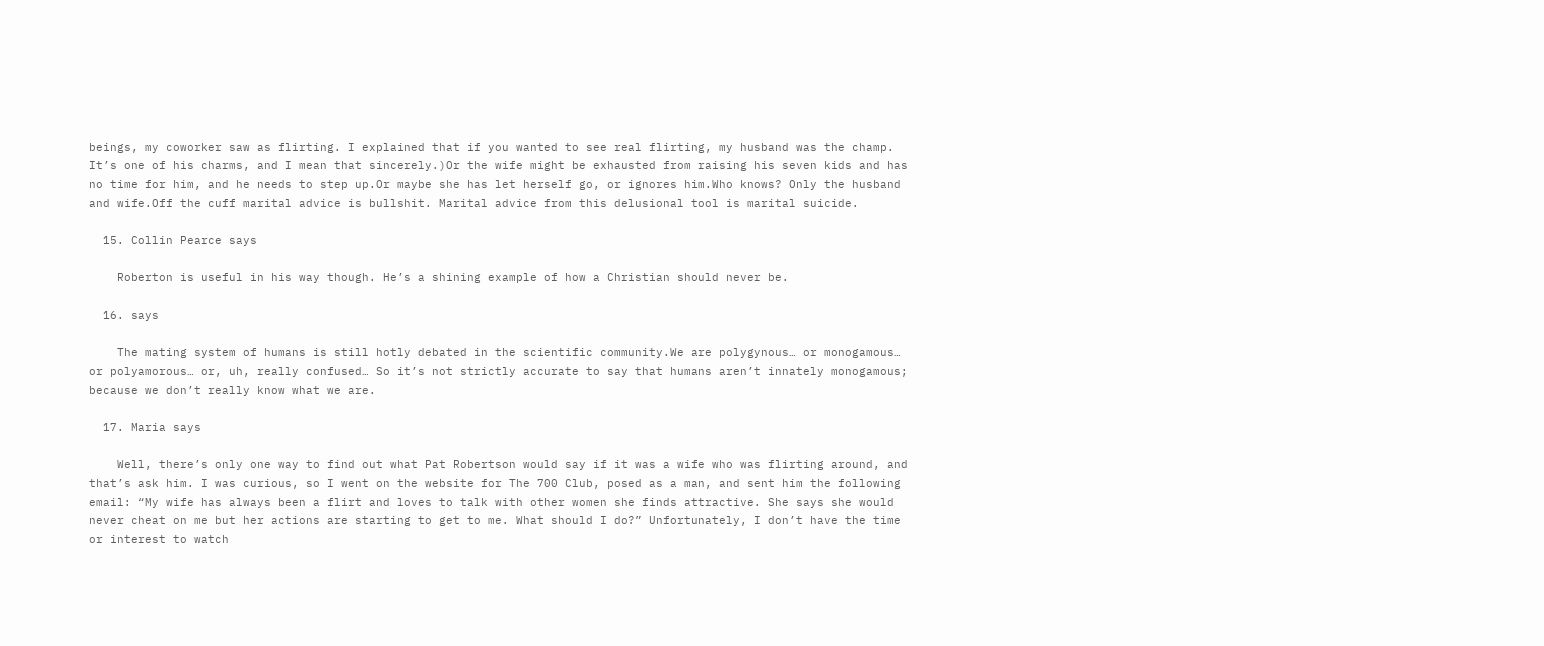beings, my coworker saw as flirting. I explained that if you wanted to see real flirting, my husband was the champ. It’s one of his charms, and I mean that sincerely.)Or the wife might be exhausted from raising his seven kids and has no time for him, and he needs to step up.Or maybe she has let herself go, or ignores him.Who knows? Only the husband and wife.Off the cuff marital advice is bullshit. Marital advice from this delusional tool is marital suicide.

  15. Collin Pearce says

    Roberton is useful in his way though. He’s a shining example of how a Christian should never be.

  16. says

    The mating system of humans is still hotly debated in the scientific community.We are polygynous… or monogamous… or polyamorous… or, uh, really confused… So it’s not strictly accurate to say that humans aren’t innately monogamous; because we don’t really know what we are.

  17. Maria says

    Well, there’s only one way to find out what Pat Robertson would say if it was a wife who was flirting around, and that’s ask him. I was curious, so I went on the website for The 700 Club, posed as a man, and sent him the following email: “My wife has always been a flirt and loves to talk with other women she finds attractive. She says she would never cheat on me but her actions are starting to get to me. What should I do?” Unfortunately, I don’t have the time or interest to watch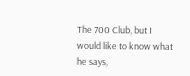The 700 Club, but I would like to know what he says,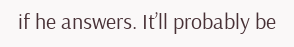if he answers. It’ll probably be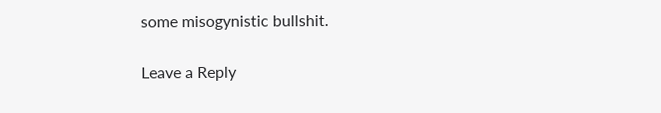some misogynistic bullshit.

Leave a Reply